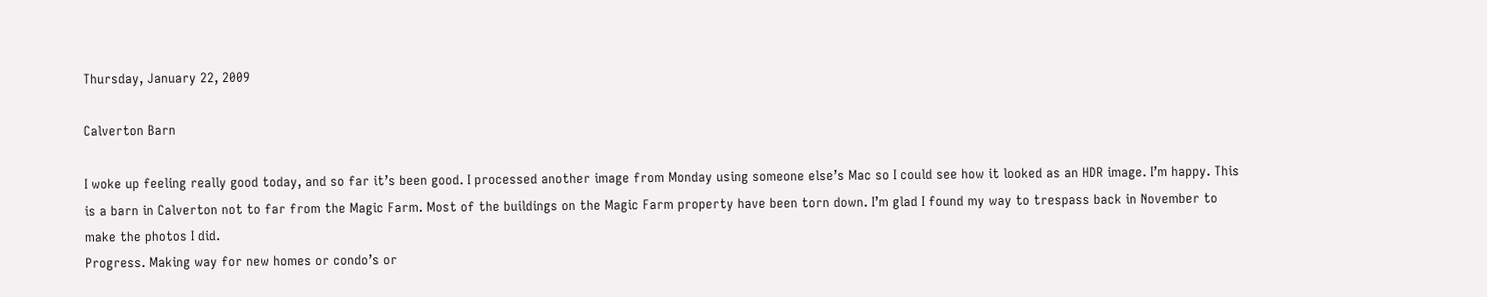Thursday, January 22, 2009

Calverton Barn

I woke up feeling really good today, and so far it’s been good. I processed another image from Monday using someone else’s Mac so I could see how it looked as an HDR image. I’m happy. This is a barn in Calverton not to far from the Magic Farm. Most of the buildings on the Magic Farm property have been torn down. I’m glad I found my way to trespass back in November to make the photos I did.
Progress. Making way for new homes or condo’s or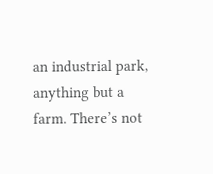an industrial park, anything but a farm. There’s not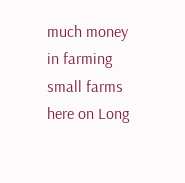much money in farming small farms here on Long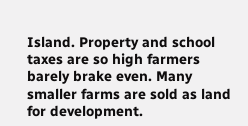Island. Property and school taxes are so high farmers barely brake even. Many smaller farms are sold as land for development.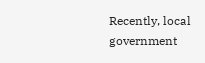Recently, local government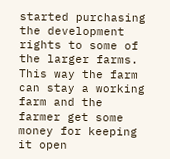started purchasing the development rights to some of the larger farms. This way the farm can stay a working farm and the farmer get some money for keeping it open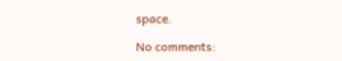space.

No comments: